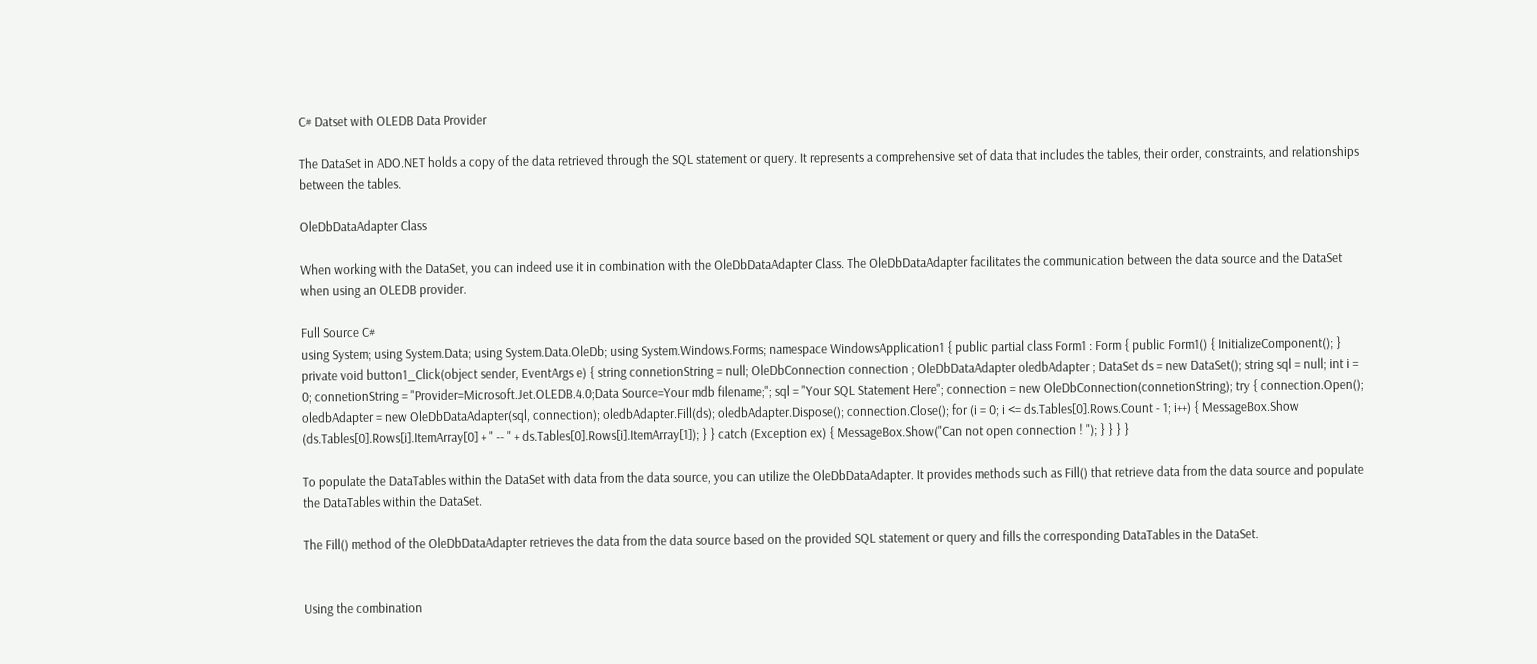C# Datset with OLEDB Data Provider

The DataSet in ADO.NET holds a copy of the data retrieved through the SQL statement or query. It represents a comprehensive set of data that includes the tables, their order, constraints, and relationships between the tables.

OleDbDataAdapter Class

When working with the DataSet, you can indeed use it in combination with the OleDbDataAdapter Class. The OleDbDataAdapter facilitates the communication between the data source and the DataSet when using an OLEDB provider.

Full Source C#
using System; using System.Data; using System.Data.OleDb; using System.Windows.Forms; namespace WindowsApplication1 { public partial class Form1 : Form { public Form1() { InitializeComponent(); } private void button1_Click(object sender, EventArgs e) { string connetionString = null; OleDbConnection connection ; OleDbDataAdapter oledbAdapter ; DataSet ds = new DataSet(); string sql = null; int i = 0; connetionString = "Provider=Microsoft.Jet.OLEDB.4.0;Data Source=Your mdb filename;"; sql = "Your SQL Statement Here"; connection = new OleDbConnection(connetionString); try { connection.Open(); oledbAdapter = new OleDbDataAdapter(sql, connection); oledbAdapter.Fill(ds); oledbAdapter.Dispose(); connection.Close(); for (i = 0; i <= ds.Tables[0].Rows.Count - 1; i++) { MessageBox.Show (ds.Tables[0].Rows[i].ItemArray[0] + " -- " + ds.Tables[0].Rows[i].ItemArray[1]); } } catch (Exception ex) { MessageBox.Show("Can not open connection ! "); } } } }

To populate the DataTables within the DataSet with data from the data source, you can utilize the OleDbDataAdapter. It provides methods such as Fill() that retrieve data from the data source and populate the DataTables within the DataSet.

The Fill() method of the OleDbDataAdapter retrieves the data from the data source based on the provided SQL statement or query and fills the corresponding DataTables in the DataSet.


Using the combination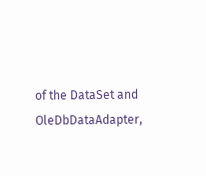of the DataSet and OleDbDataAdapter,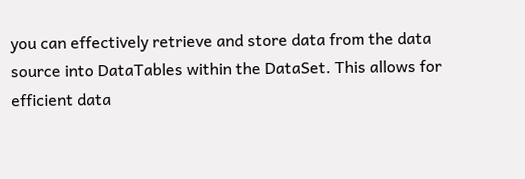you can effectively retrieve and store data from the data source into DataTables within the DataSet. This allows for efficient data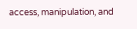access, manipulation, and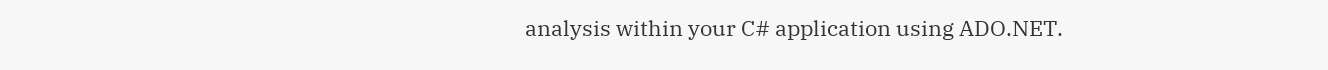analysis within your C# application using ADO.NET.